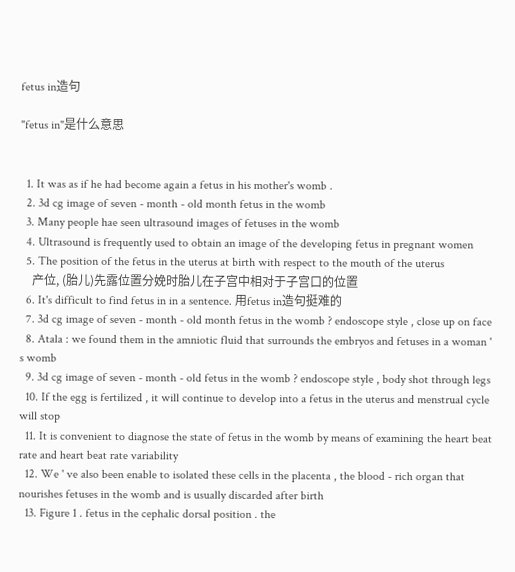fetus in造句

"fetus in"是什么意思


  1. It was as if he had become again a fetus in his mother's womb .
  2. 3d cg image of seven - month - old month fetus in the womb
  3. Many people hae seen ultrasound images of fetuses in the womb
  4. Ultrasound is frequently used to obtain an image of the developing fetus in pregnant women
  5. The position of the fetus in the uterus at birth with respect to the mouth of the uterus
    产位, (胎儿)先露位置分娩时胎儿在子宫中相对于子宫口的位置
  6. It's difficult to find fetus in in a sentence. 用fetus in造句挺难的
  7. 3d cg image of seven - month - old month fetus in the womb ? endoscope style , close up on face
  8. Atala : we found them in the amniotic fluid that surrounds the embryos and fetuses in a woman ' s womb
  9. 3d cg image of seven - month - old fetus in the womb ? endoscope style , body shot through legs
  10. If the egg is fertilized , it will continue to develop into a fetus in the uterus and menstrual cycle will stop
  11. It is convenient to diagnose the state of fetus in the womb by means of examining the heart beat rate and heart beat rate variability
  12. We ' ve also been enable to isolated these cells in the placenta , the blood - rich organ that nourishes fetuses in the womb and is usually discarded after birth
  13. Figure 1 . fetus in the cephalic dorsal position . the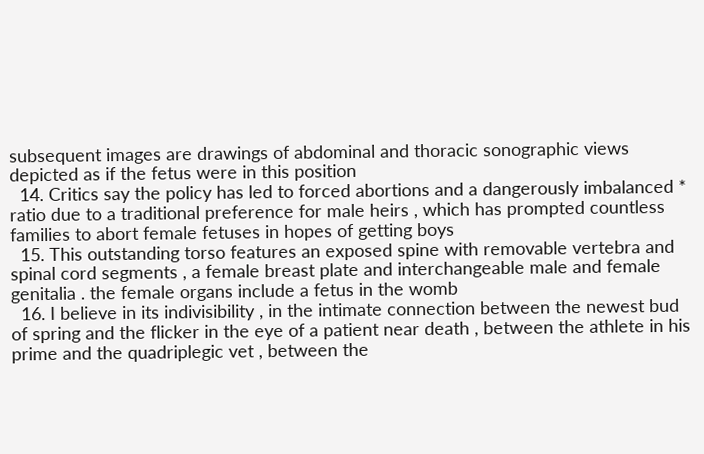subsequent images are drawings of abdominal and thoracic sonographic views depicted as if the fetus were in this position
  14. Critics say the policy has led to forced abortions and a dangerously imbalanced * ratio due to a traditional preference for male heirs , which has prompted countless families to abort female fetuses in hopes of getting boys
  15. This outstanding torso features an exposed spine with removable vertebra and spinal cord segments , a female breast plate and interchangeable male and female genitalia . the female organs include a fetus in the womb
  16. I believe in its indivisibility , in the intimate connection between the newest bud of spring and the flicker in the eye of a patient near death , between the athlete in his prime and the quadriplegic vet , between the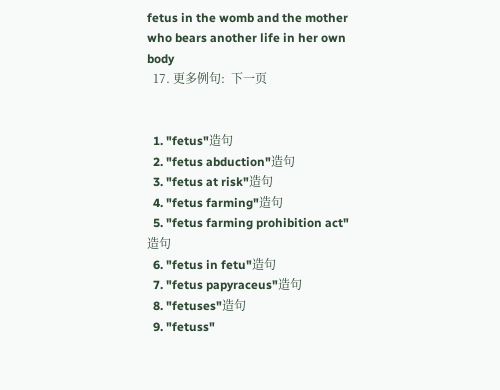fetus in the womb and the mother who bears another life in her own body
  17. 更多例句:  下一页


  1. "fetus"造句
  2. "fetus abduction"造句
  3. "fetus at risk"造句
  4. "fetus farming"造句
  5. "fetus farming prohibition act"造句
  6. "fetus in fetu"造句
  7. "fetus papyraceus"造句
  8. "fetuses"造句
  9. "fetuss"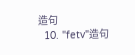造句
  10. "fetv"造句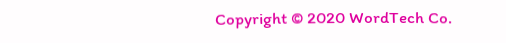Copyright © 2020 WordTech Co.